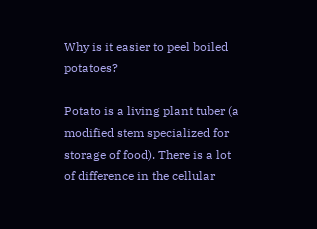Why is it easier to peel boiled potatoes?

Potato is a living plant tuber (a modified stem specialized for storage of food). There is a lot of difference in the cellular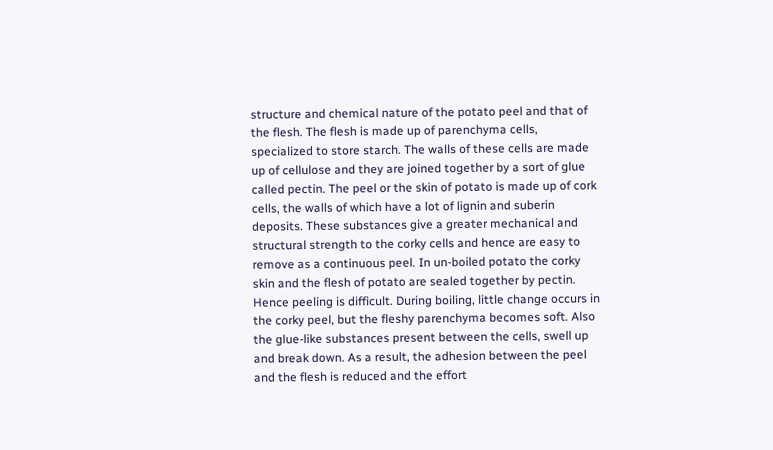structure and chemical nature of the potato peel and that of the flesh. The flesh is made up of parenchyma cells, specialized to store starch. The walls of these cells are made up of cellulose and they are joined together by a sort of glue called pectin. The peel or the skin of potato is made up of cork cells, the walls of which have a lot of lignin and suberin deposits. These substances give a greater mechanical and structural strength to the corky cells and hence are easy to remove as a continuous peel. In un-boiled potato the corky skin and the flesh of potato are sealed together by pectin. Hence peeling is difficult. During boiling, little change occurs in the corky peel, but the fleshy parenchyma becomes soft. Also the glue-like substances present between the cells, swell up and break down. As a result, the adhesion between the peel and the flesh is reduced and the effort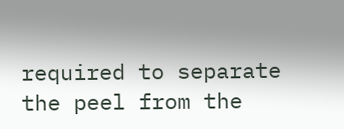required to separate the peel from the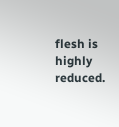flesh is highly reduced.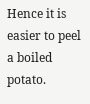Hence it is easier to peel a boiled potato.